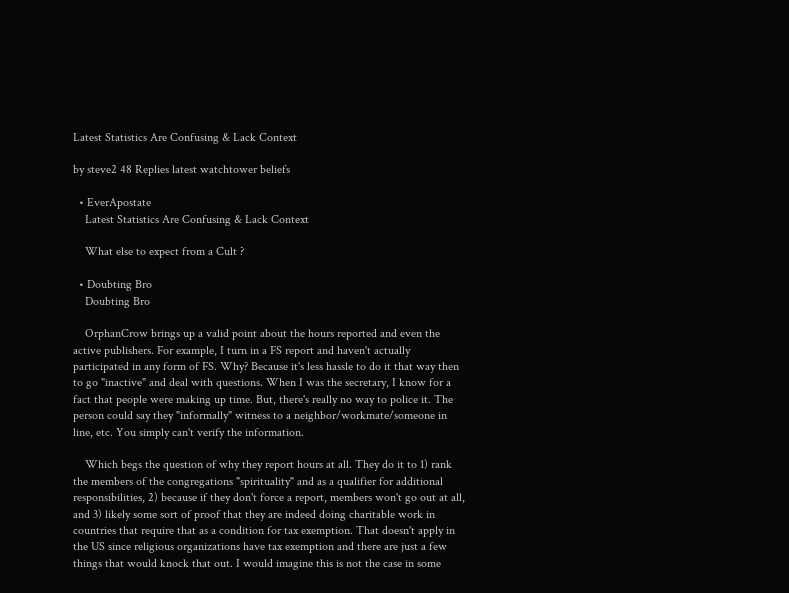Latest Statistics Are Confusing & Lack Context

by steve2 48 Replies latest watchtower beliefs

  • EverApostate
    Latest Statistics Are Confusing & Lack Context

    What else to expect from a Cult ?

  • Doubting Bro
    Doubting Bro

    OrphanCrow brings up a valid point about the hours reported and even the active publishers. For example, I turn in a FS report and haven't actually participated in any form of FS. Why? Because it's less hassle to do it that way then to go "inactive" and deal with questions. When I was the secretary, I know for a fact that people were making up time. But, there's really no way to police it. The person could say they "informally" witness to a neighbor/workmate/someone in line, etc. You simply can't verify the information.

    Which begs the question of why they report hours at all. They do it to 1) rank the members of the congregations "spirituality" and as a qualifier for additional responsibilities, 2) because if they don't force a report, members won't go out at all, and 3) likely some sort of proof that they are indeed doing charitable work in countries that require that as a condition for tax exemption. That doesn't apply in the US since religious organizations have tax exemption and there are just a few things that would knock that out. I would imagine this is not the case in some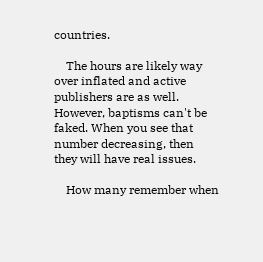countries.

    The hours are likely way over inflated and active publishers are as well. However, baptisms can't be faked. When you see that number decreasing, then they will have real issues.

    How many remember when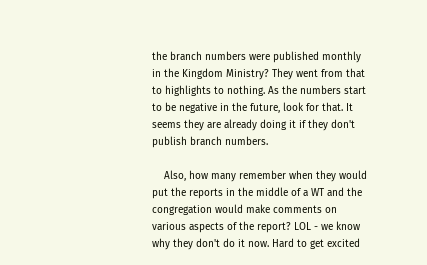the branch numbers were published monthly in the Kingdom Ministry? They went from that to highlights to nothing. As the numbers start to be negative in the future, look for that. It seems they are already doing it if they don't publish branch numbers.

    Also, how many remember when they would put the reports in the middle of a WT and the congregation would make comments on various aspects of the report? LOL - we know why they don't do it now. Hard to get excited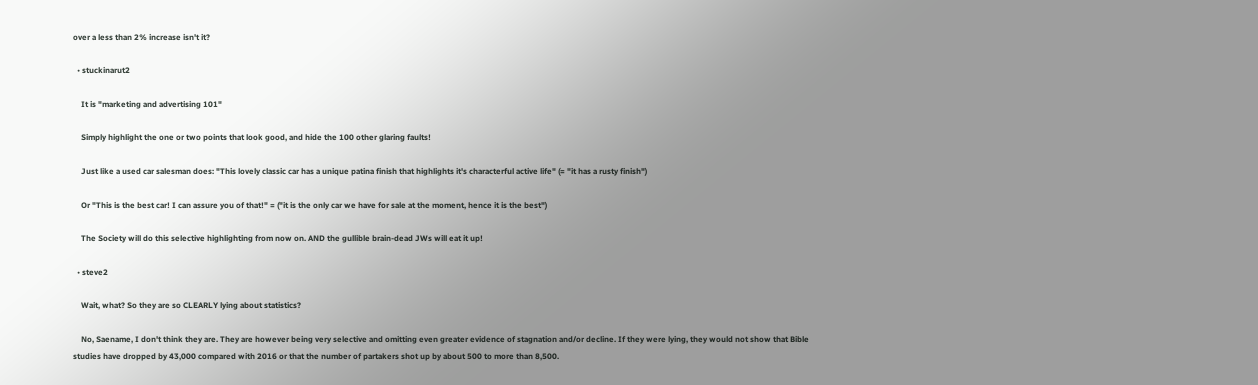over a less than 2% increase isn't it?

  • stuckinarut2

    It is "marketing and advertising 101"

    Simply highlight the one or two points that look good, and hide the 100 other glaring faults!

    Just like a used car salesman does: "This lovely classic car has a unique patina finish that highlights it's characterful active life" (= "it has a rusty finish")

    Or "This is the best car! I can assure you of that!" = ("it is the only car we have for sale at the moment, hence it is the best")

    The Society will do this selective highlighting from now on. AND the gullible brain-dead JWs will eat it up!

  • steve2

    Wait, what? So they are so CLEARLY lying about statistics?

    No, Saename, I don't think they are. They are however being very selective and omitting even greater evidence of stagnation and/or decline. If they were lying, they would not show that Bible studies have dropped by 43,000 compared with 2016 or that the number of partakers shot up by about 500 to more than 8,500.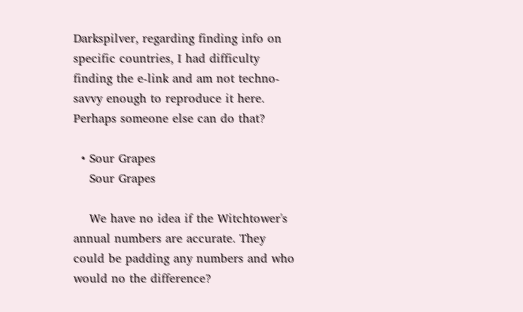Darkspilver, regarding finding info on specific countries, I had difficulty finding the e-link and am not techno-savvy enough to reproduce it here. Perhaps someone else can do that?

  • Sour Grapes
    Sour Grapes

    We have no idea if the Witchtower's annual numbers are accurate. They could be padding any numbers and who would no the difference?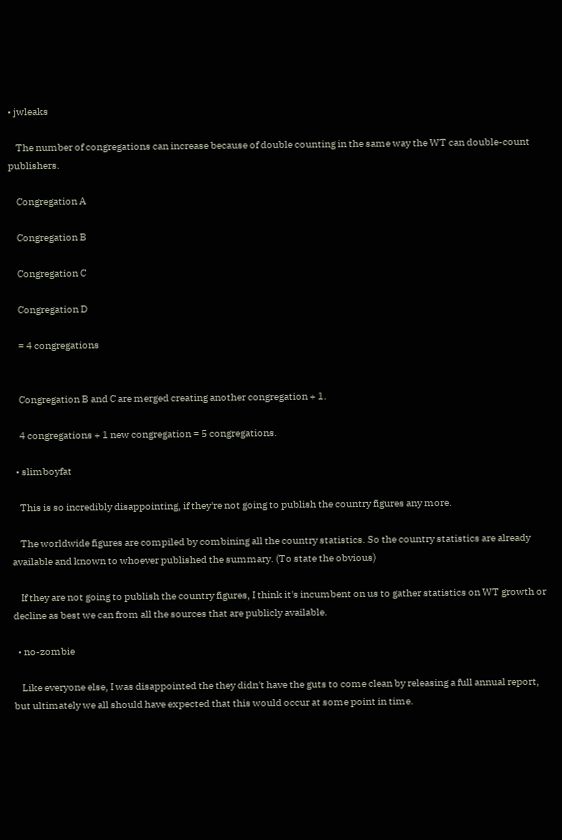• jwleaks

    The number of congregations can increase because of double counting in the same way the WT can double-count publishers.

    Congregation A

    Congregation B

    Congregation C

    Congregation D

    = 4 congregations


    Congregation B and C are merged creating another congregation + 1.

    4 congregations + 1 new congregation = 5 congregations.

  • slimboyfat

    This is so incredibly disappointing, if they're not going to publish the country figures any more.

    The worldwide figures are compiled by combining all the country statistics. So the country statistics are already available and known to whoever published the summary. (To state the obvious)

    If they are not going to publish the country figures, I think it's incumbent on us to gather statistics on WT growth or decline as best we can from all the sources that are publicly available.

  • no-zombie

    Like everyone else, I was disappointed the they didn't have the guts to come clean by releasing a full annual report, but ultimately we all should have expected that this would occur at some point in time.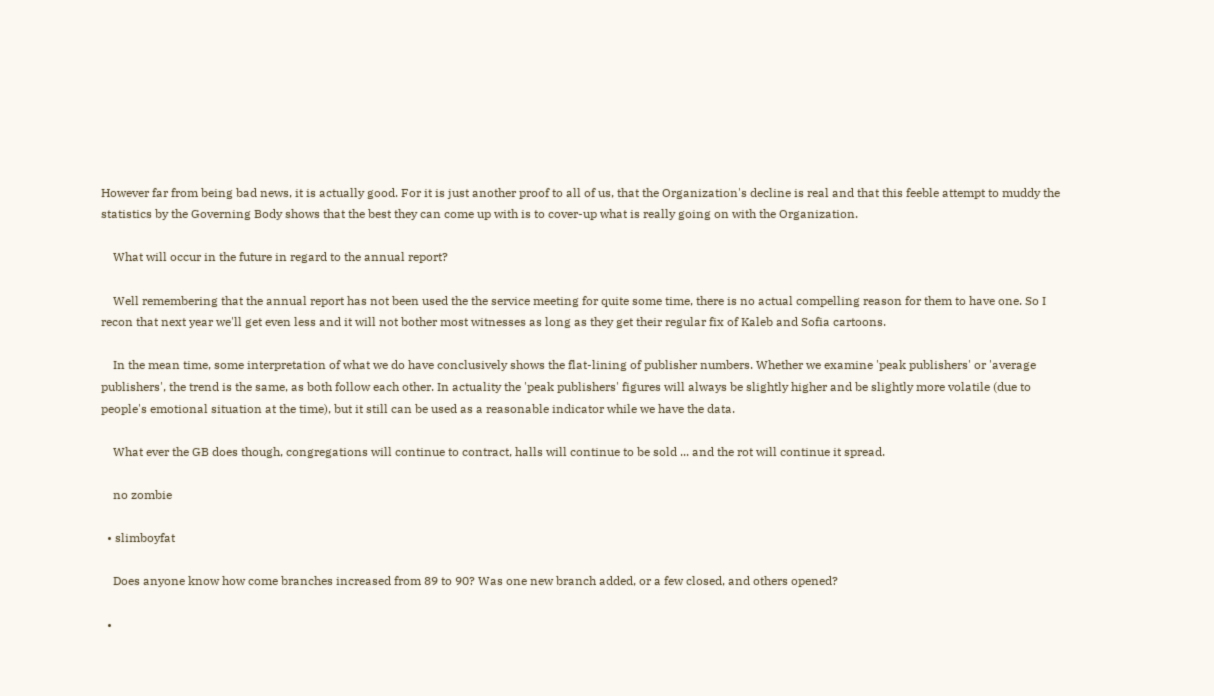However far from being bad news, it is actually good. For it is just another proof to all of us, that the Organization's decline is real and that this feeble attempt to muddy the statistics by the Governing Body shows that the best they can come up with is to cover-up what is really going on with the Organization.

    What will occur in the future in regard to the annual report?

    Well remembering that the annual report has not been used the the service meeting for quite some time, there is no actual compelling reason for them to have one. So I recon that next year we'll get even less and it will not bother most witnesses as long as they get their regular fix of Kaleb and Sofia cartoons.

    In the mean time, some interpretation of what we do have conclusively shows the flat-lining of publisher numbers. Whether we examine 'peak publishers' or 'average publishers', the trend is the same, as both follow each other. In actuality the 'peak publishers' figures will always be slightly higher and be slightly more volatile (due to people's emotional situation at the time), but it still can be used as a reasonable indicator while we have the data.

    What ever the GB does though, congregations will continue to contract, halls will continue to be sold ... and the rot will continue it spread.

    no zombie

  • slimboyfat

    Does anyone know how come branches increased from 89 to 90? Was one new branch added, or a few closed, and others opened?

  •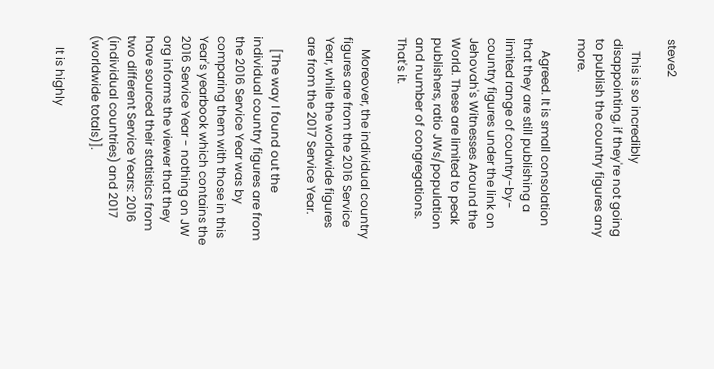steve2

    This is so incredibly disappointing, if they're not going to publish the country figures any more.

    Agreed. It is small consolation that they are still publishing a limited range of country-by-country figures under the link on Jehovah's Witnesses Around the World. These are limited to peak publishers, ratio JWs/population and number of congregations. That's it.

    Moreover, the individual country figures are from the 2016 Service Year, while the worldwide figures are from the 2017 Service Year.

    [The way I found out the individual country figures are from the 2016 Service Year was by comparing them with those in this Year's yearbook which contains the 2016 Service Year - nothing on JW org informs the viewer that they have sourced their statistics from two different Service Years: 2016 (individual countries) and 2017 (worldwide totals)].

    It is highly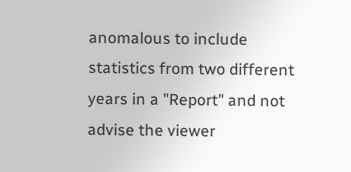anomalous to include statistics from two different years in a "Report" and not advise the viewer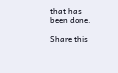that has been done.

Share this